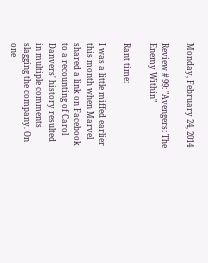Monday, February 24, 2014

Review # 99: "Avengers: The Enemy Within"

Rant time:

I was a little miffed earlier this month when Marvel shared a link on Facebook to a recounting of Carol Danvers' history resulted in multiple comments slagging the company. On one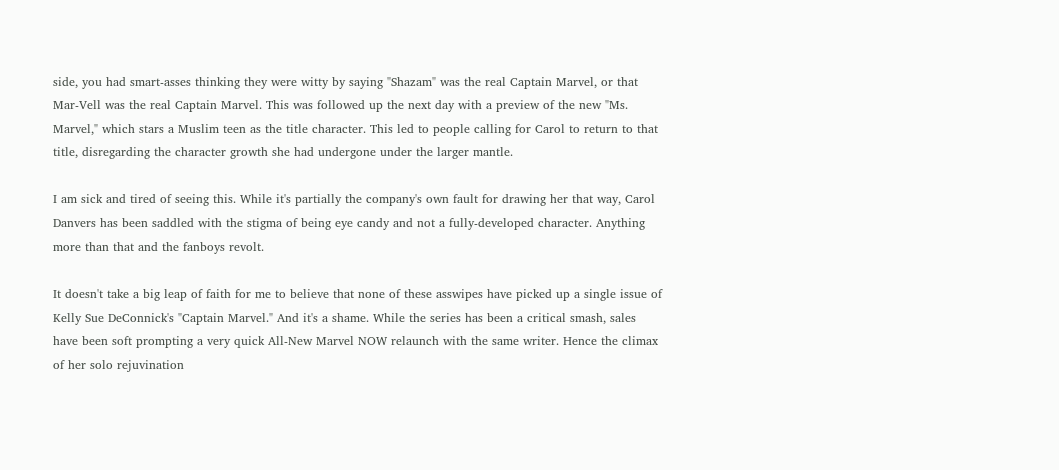side, you had smart-asses thinking they were witty by saying "Shazam" was the real Captain Marvel, or that Mar-Vell was the real Captain Marvel. This was followed up the next day with a preview of the new "Ms. Marvel," which stars a Muslim teen as the title character. This led to people calling for Carol to return to that title, disregarding the character growth she had undergone under the larger mantle.

I am sick and tired of seeing this. While it's partially the company's own fault for drawing her that way, Carol Danvers has been saddled with the stigma of being eye candy and not a fully-developed character. Anything more than that and the fanboys revolt.

It doesn't take a big leap of faith for me to believe that none of these asswipes have picked up a single issue of Kelly Sue DeConnick's "Captain Marvel." And it's a shame. While the series has been a critical smash, sales have been soft prompting a very quick All-New Marvel NOW relaunch with the same writer. Hence the climax of her solo rejuvination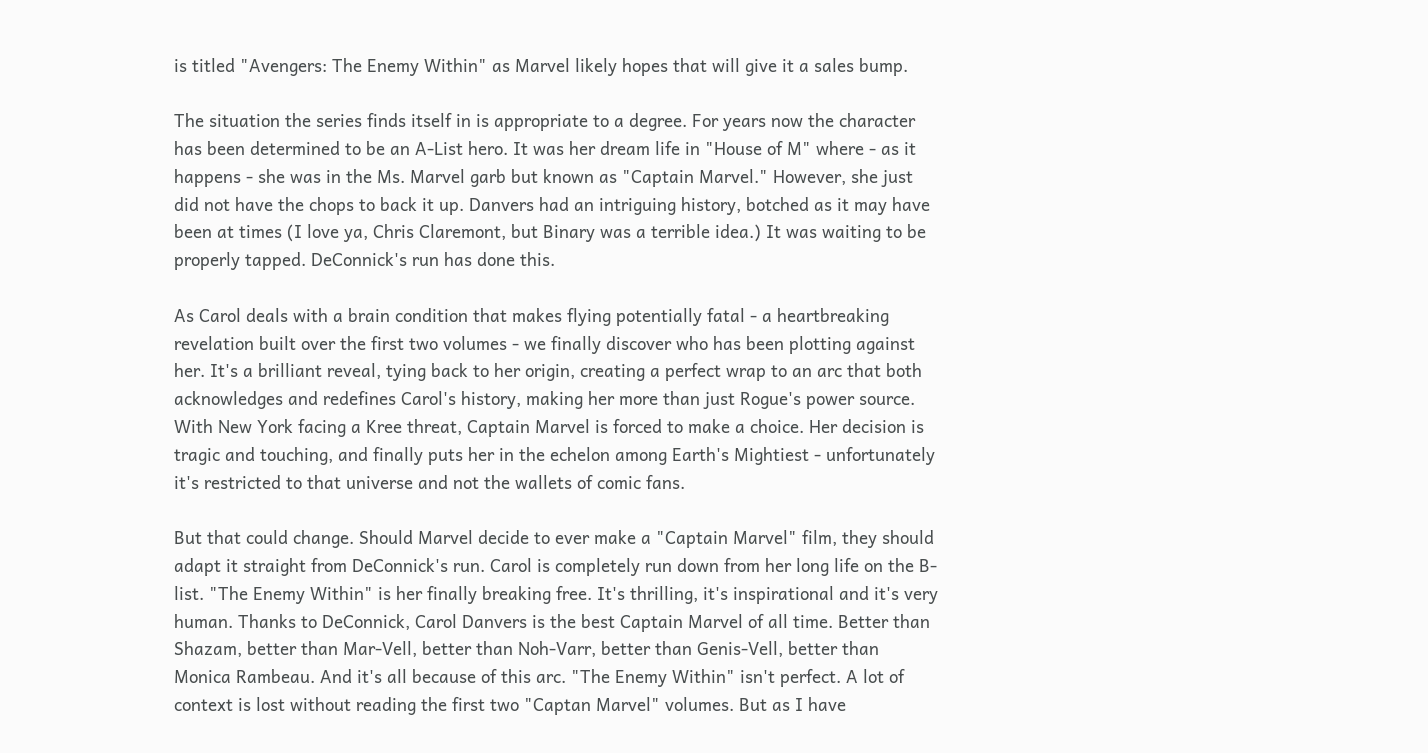is titled "Avengers: The Enemy Within" as Marvel likely hopes that will give it a sales bump.

The situation the series finds itself in is appropriate to a degree. For years now the character has been determined to be an A-List hero. It was her dream life in "House of M" where - as it happens - she was in the Ms. Marvel garb but known as "Captain Marvel." However, she just did not have the chops to back it up. Danvers had an intriguing history, botched as it may have been at times (I love ya, Chris Claremont, but Binary was a terrible idea.) It was waiting to be properly tapped. DeConnick's run has done this.

As Carol deals with a brain condition that makes flying potentially fatal - a heartbreaking revelation built over the first two volumes - we finally discover who has been plotting against her. It's a brilliant reveal, tying back to her origin, creating a perfect wrap to an arc that both acknowledges and redefines Carol's history, making her more than just Rogue's power source. With New York facing a Kree threat, Captain Marvel is forced to make a choice. Her decision is tragic and touching, and finally puts her in the echelon among Earth's Mightiest - unfortunately it's restricted to that universe and not the wallets of comic fans.

But that could change. Should Marvel decide to ever make a "Captain Marvel" film, they should adapt it straight from DeConnick's run. Carol is completely run down from her long life on the B-list. "The Enemy Within" is her finally breaking free. It's thrilling, it's inspirational and it's very human. Thanks to DeConnick, Carol Danvers is the best Captain Marvel of all time. Better than Shazam, better than Mar-Vell, better than Noh-Varr, better than Genis-Vell, better than Monica Rambeau. And it's all because of this arc. "The Enemy Within" isn't perfect. A lot of context is lost without reading the first two "Captan Marvel" volumes. But as I have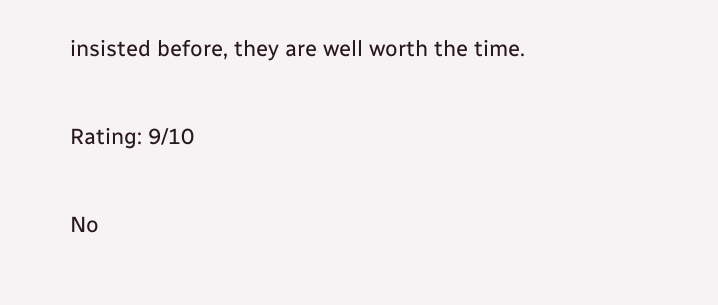insisted before, they are well worth the time.

Rating: 9/10

No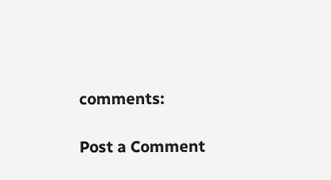comments:

Post a Comment